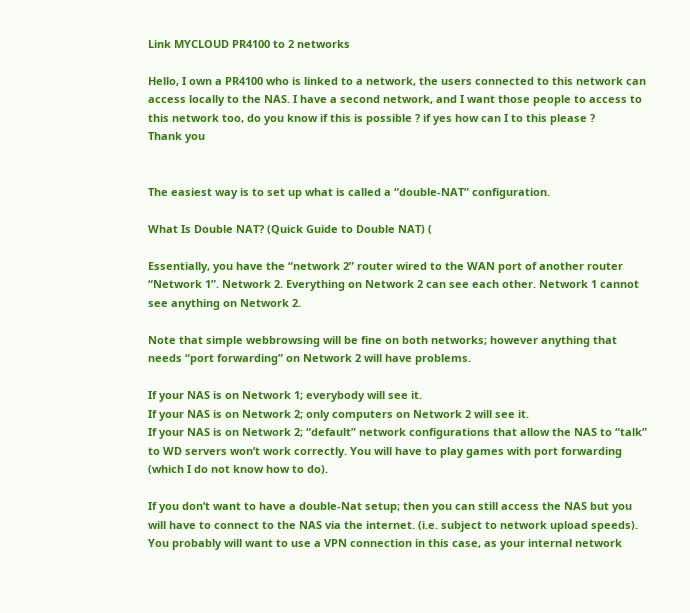Link MYCLOUD PR4100 to 2 networks

Hello, I own a PR4100 who is linked to a network, the users connected to this network can access locally to the NAS. I have a second network, and I want those people to access to this network too, do you know if this is possible ? if yes how can I to this please ?
Thank you


The easiest way is to set up what is called a “double-NAT” configuration.

What Is Double NAT? (Quick Guide to Double NAT) (

Essentially, you have the “network 2” router wired to the WAN port of another router “Network 1”. Network 2. Everything on Network 2 can see each other. Network 1 cannot see anything on Network 2.

Note that simple webbrowsing will be fine on both networks; however anything that needs “port forwarding” on Network 2 will have problems.

If your NAS is on Network 1; everybody will see it.
If your NAS is on Network 2; only computers on Network 2 will see it.
If your NAS is on Network 2; “default” network configurations that allow the NAS to “talk” to WD servers won’t work correctly. You will have to play games with port forwarding (which I do not know how to do).

If you don’t want to have a double-Nat setup; then you can still access the NAS but you will have to connect to the NAS via the internet. (i.e. subject to network upload speeds). You probably will want to use a VPN connection in this case, as your internal network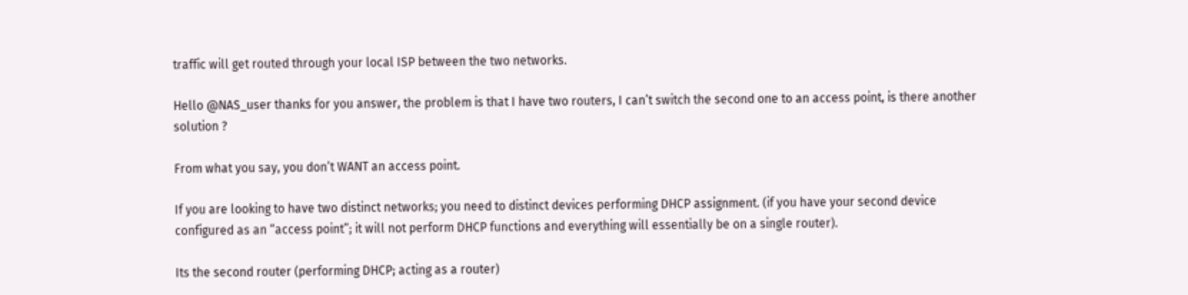traffic will get routed through your local ISP between the two networks.

Hello @NAS_user thanks for you answer, the problem is that I have two routers, I can’t switch the second one to an access point, is there another solution ?

From what you say, you don’t WANT an access point.

If you are looking to have two distinct networks; you need to distinct devices performing DHCP assignment. (if you have your second device configured as an “access point”; it will not perform DHCP functions and everything will essentially be on a single router).

Its the second router (performing DHCP; acting as a router)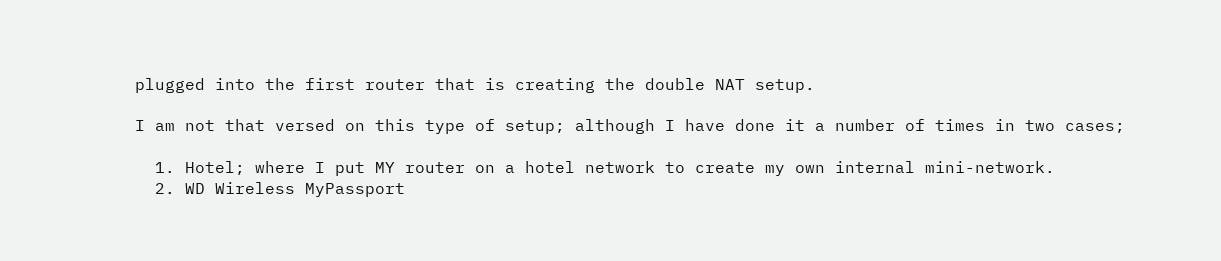plugged into the first router that is creating the double NAT setup.

I am not that versed on this type of setup; although I have done it a number of times in two cases;

  1. Hotel; where I put MY router on a hotel network to create my own internal mini-network.
  2. WD Wireless MyPassport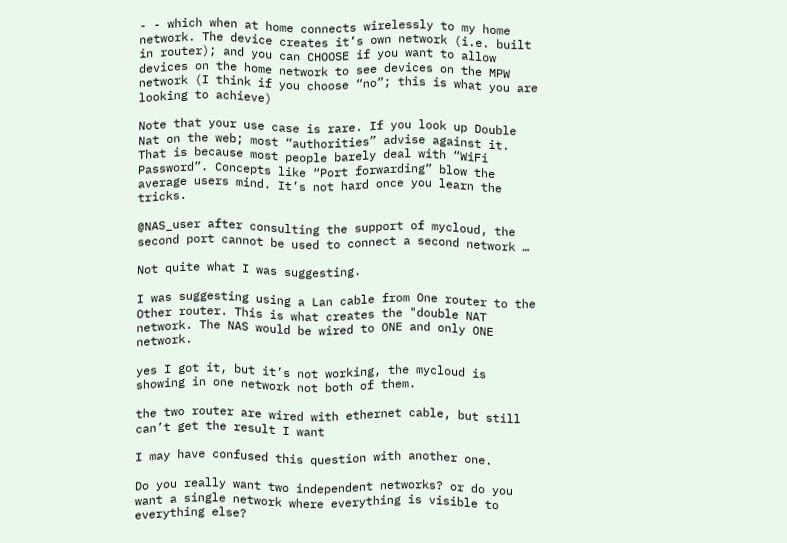- - which when at home connects wirelessly to my home network. The device creates it’s own network (i.e. built in router); and you can CHOOSE if you want to allow devices on the home network to see devices on the MPW network (I think if you choose “no”; this is what you are looking to achieve)

Note that your use case is rare. If you look up Double Nat on the web; most “authorities” advise against it. That is because most people barely deal with “WiFi Password”. Concepts like “Port forwarding” blow the average users mind. It’s not hard once you learn the tricks.

@NAS_user after consulting the support of mycloud, the second port cannot be used to connect a second network …

Not quite what I was suggesting.

I was suggesting using a Lan cable from One router to the Other router. This is what creates the "double NAT network. The NAS would be wired to ONE and only ONE network.

yes I got it, but it’s not working, the mycloud is showing in one network not both of them.

the two router are wired with ethernet cable, but still can’t get the result I want

I may have confused this question with another one.

Do you really want two independent networks? or do you want a single network where everything is visible to everything else?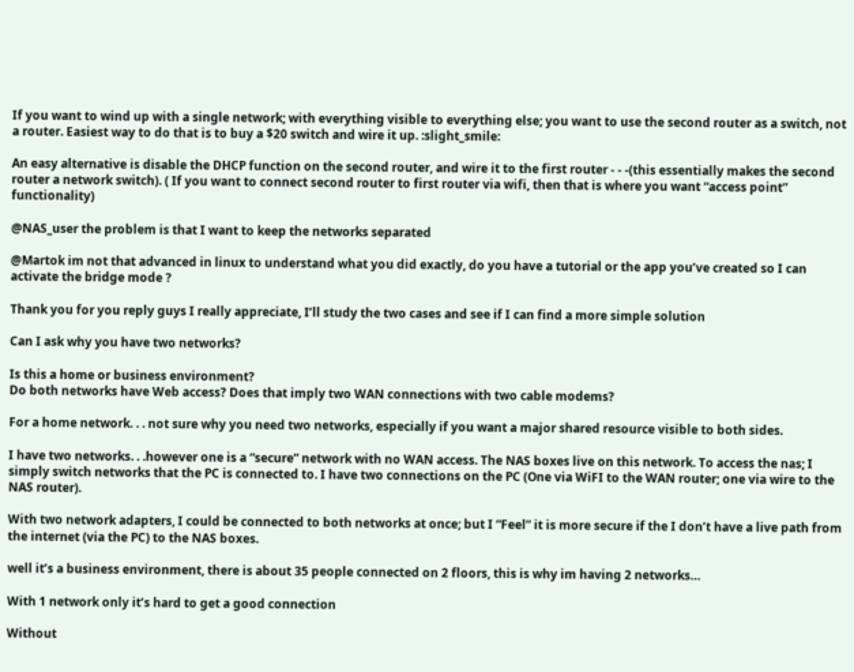If you want to wind up with a single network; with everything visible to everything else; you want to use the second router as a switch, not a router. Easiest way to do that is to buy a $20 switch and wire it up. :slight_smile:

An easy alternative is disable the DHCP function on the second router, and wire it to the first router - - -(this essentially makes the second router a network switch). ( If you want to connect second router to first router via wifi, then that is where you want “access point” functionality)

@NAS_user the problem is that I want to keep the networks separated

@Martok im not that advanced in linux to understand what you did exactly, do you have a tutorial or the app you’ve created so I can activate the bridge mode ?

Thank you for you reply guys I really appreciate, I’ll study the two cases and see if I can find a more simple solution

Can I ask why you have two networks?

Is this a home or business environment?
Do both networks have Web access? Does that imply two WAN connections with two cable modems?

For a home network. . . not sure why you need two networks, especially if you want a major shared resource visible to both sides.

I have two networks. . .however one is a “secure” network with no WAN access. The NAS boxes live on this network. To access the nas; I simply switch networks that the PC is connected to. I have two connections on the PC (One via WiFI to the WAN router; one via wire to the NAS router).

With two network adapters, I could be connected to both networks at once; but I “Feel” it is more secure if the I don’t have a live path from the internet (via the PC) to the NAS boxes.

well it’s a business environment, there is about 35 people connected on 2 floors, this is why im having 2 networks…

With 1 network only it’s hard to get a good connection

Without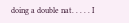doing a double nat. . . . . I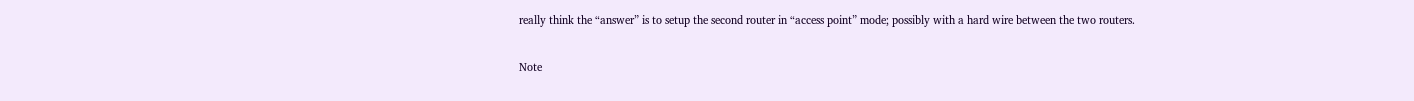really think the “answer” is to setup the second router in “access point” mode; possibly with a hard wire between the two routers.

Note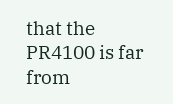that the PR4100 is far from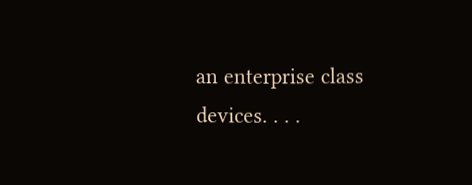an enterprise class devices. . . .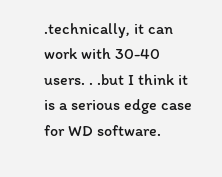.technically, it can work with 30-40 users. . .but I think it is a serious edge case for WD software.